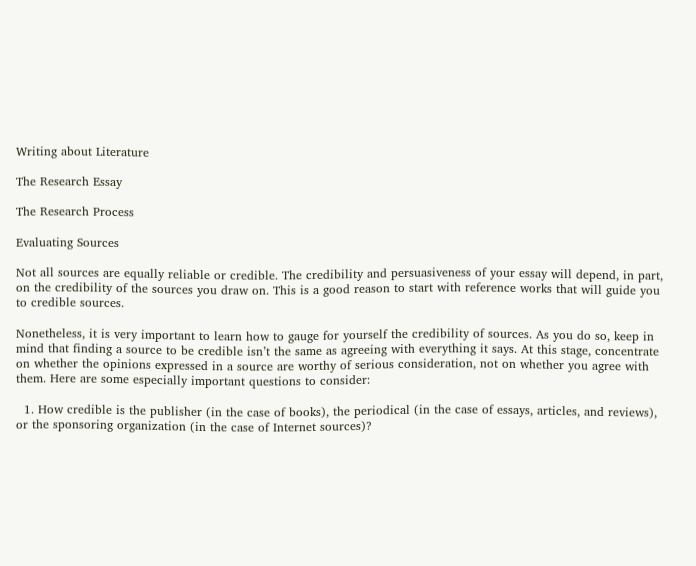Writing about Literature

The Research Essay

The Research Process

Evaluating Sources

Not all sources are equally reliable or credible. The credibility and persuasiveness of your essay will depend, in part, on the credibility of the sources you draw on. This is a good reason to start with reference works that will guide you to credible sources.

Nonetheless, it is very important to learn how to gauge for yourself the credibility of sources. As you do so, keep in mind that finding a source to be credible isn’t the same as agreeing with everything it says. At this stage, concentrate on whether the opinions expressed in a source are worthy of serious consideration, not on whether you agree with them. Here are some especially important questions to consider:

  1. How credible is the publisher (in the case of books), the periodical (in the case of essays, articles, and reviews), or the sponsoring organization (in the case of Internet sources)?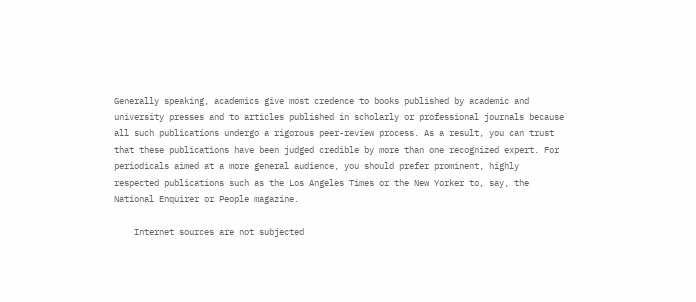Generally speaking, academics give most credence to books published by academic and university presses and to articles published in scholarly or professional journals because all such publications undergo a rigorous peer-review process. As a result, you can trust that these publications have been judged credible by more than one recognized expert. For periodicals aimed at a more general audience, you should prefer prominent, highly respected publications such as the Los Angeles Times or the New Yorker to, say, the National Enquirer or People magazine.

    Internet sources are not subjected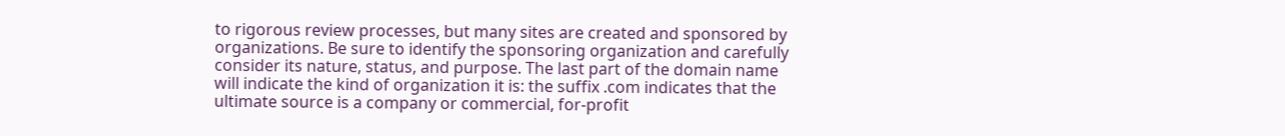to rigorous review processes, but many sites are created and sponsored by organizations. Be sure to identify the sponsoring organization and carefully consider its nature, status, and purpose. The last part of the domain name will indicate the kind of organization it is: the suffix .com indicates that the ultimate source is a company or commercial, for-profit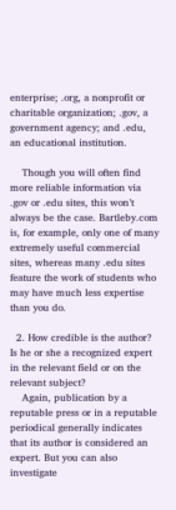enterprise; .org, a nonprofit or charitable organization; .gov, a government agency; and .edu, an educational institution.

    Though you will often find more reliable information via .gov or .edu sites, this won’t always be the case. Bartleby.com is, for example, only one of many extremely useful commercial sites, whereas many .edu sites feature the work of students who may have much less expertise than you do.

  2. How credible is the author? Is he or she a recognized expert in the relevant field or on the relevant subject?
    Again, publication by a reputable press or in a reputable periodical generally indicates that its author is considered an expert. But you can also investigate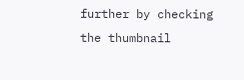further by checking the thumbnail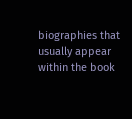biographies that usually appear within the book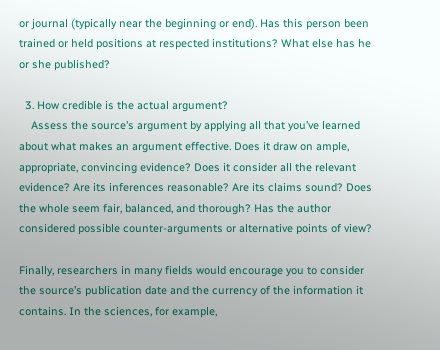or journal (typically near the beginning or end). Has this person been trained or held positions at respected institutions? What else has he or she published?

  3. How credible is the actual argument?
    Assess the source’s argument by applying all that you’ve learned about what makes an argument effective. Does it draw on ample, appropriate, convincing evidence? Does it consider all the relevant evidence? Are its inferences reasonable? Are its claims sound? Does the whole seem fair, balanced, and thorough? Has the author considered possible counter-arguments or alternative points of view?

Finally, researchers in many fields would encourage you to consider the source’s publication date and the currency of the information it contains. In the sciences, for example,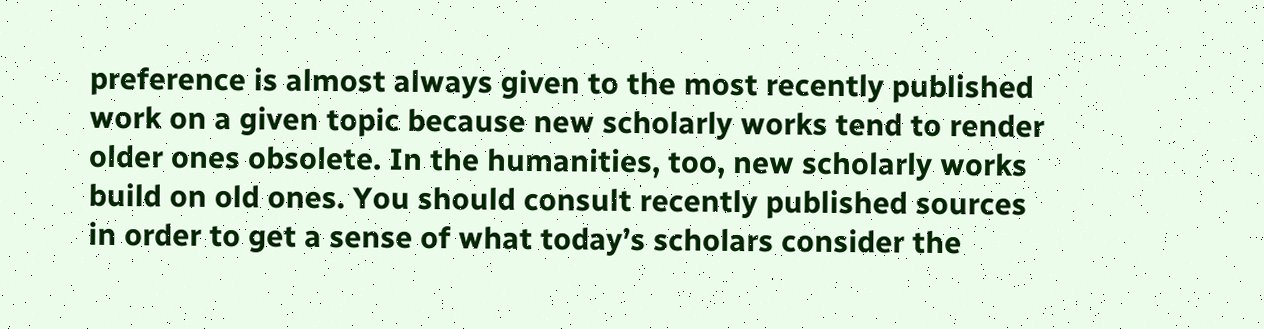preference is almost always given to the most recently published work on a given topic because new scholarly works tend to render older ones obsolete. In the humanities, too, new scholarly works build on old ones. You should consult recently published sources in order to get a sense of what today’s scholars consider the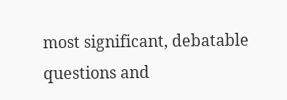most significant, debatable questions and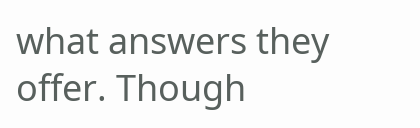what answers they offer. Though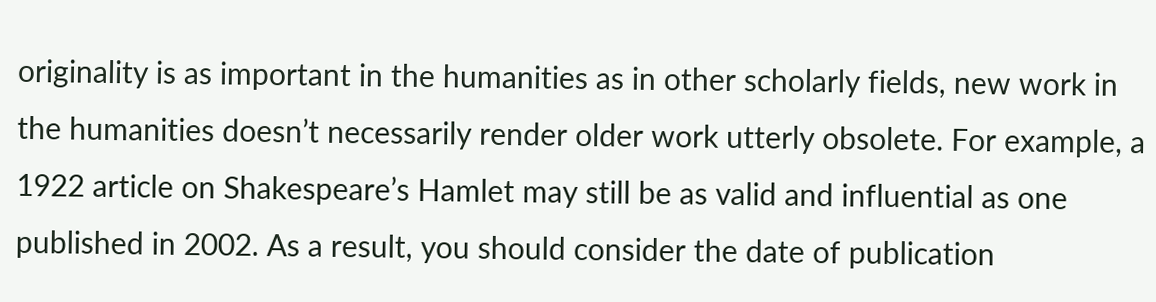originality is as important in the humanities as in other scholarly fields, new work in the humanities doesn’t necessarily render older work utterly obsolete. For example, a 1922 article on Shakespeare’s Hamlet may still be as valid and influential as one published in 2002. As a result, you should consider the date of publication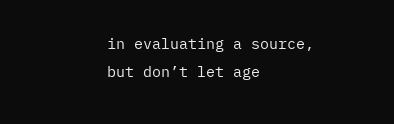in evaluating a source, but don’t let age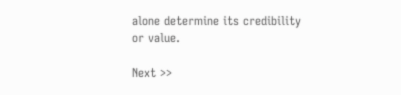alone determine its credibility or value.

Next >>